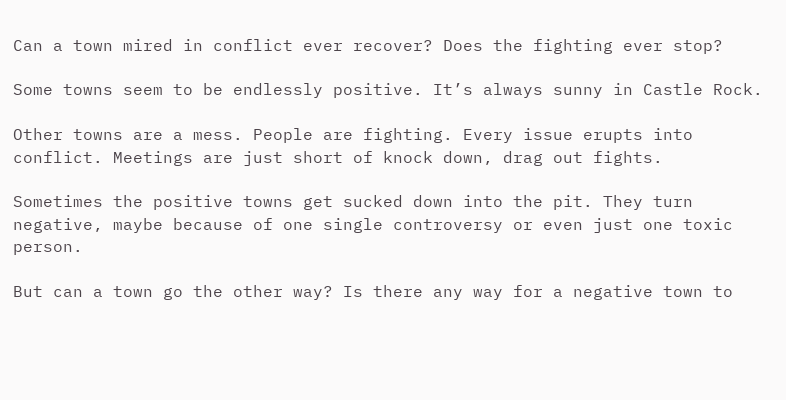Can a town mired in conflict ever recover? Does the fighting ever stop?

Some towns seem to be endlessly positive. It’s always sunny in Castle Rock.

Other towns are a mess. People are fighting. Every issue erupts into conflict. Meetings are just short of knock down, drag out fights.

Sometimes the positive towns get sucked down into the pit. They turn negative, maybe because of one single controversy or even just one toxic person.

But can a town go the other way? Is there any way for a negative town to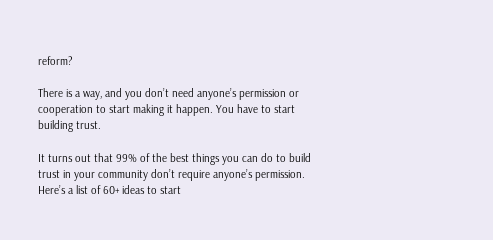reform?

There is a way, and you don’t need anyone’s permission or cooperation to start making it happen. You have to start building trust.

It turns out that 99% of the best things you can do to build trust in your community don’t require anyone’s permission. Here’s a list of 60+ ideas to start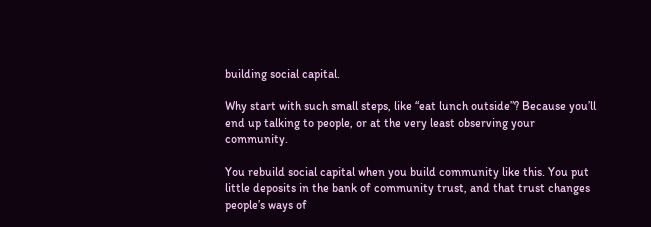building social capital.

Why start with such small steps, like “eat lunch outside”? Because you’ll end up talking to people, or at the very least observing your community.

You rebuild social capital when you build community like this. You put little deposits in the bank of community trust, and that trust changes people’s ways of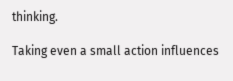thinking.

Taking even a small action influences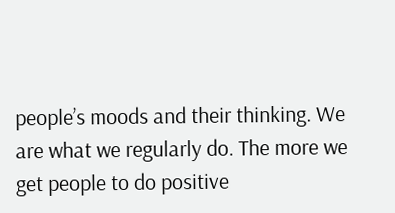people’s moods and their thinking. We are what we regularly do. The more we get people to do positive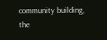community building, the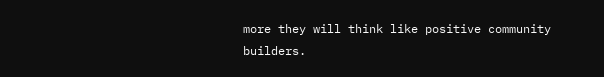more they will think like positive community builders.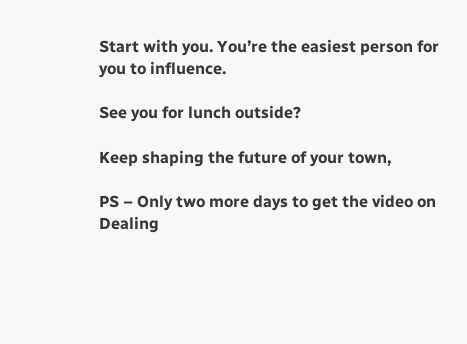Start with you. You’re the easiest person for you to influence.

See you for lunch outside?

Keep shaping the future of your town,

PS – Only two more days to get the video on Dealing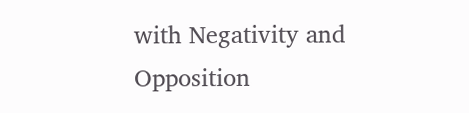with Negativity and Opposition